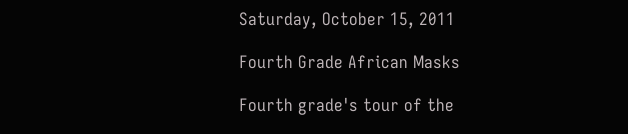Saturday, October 15, 2011

Fourth Grade African Masks

Fourth grade's tour of the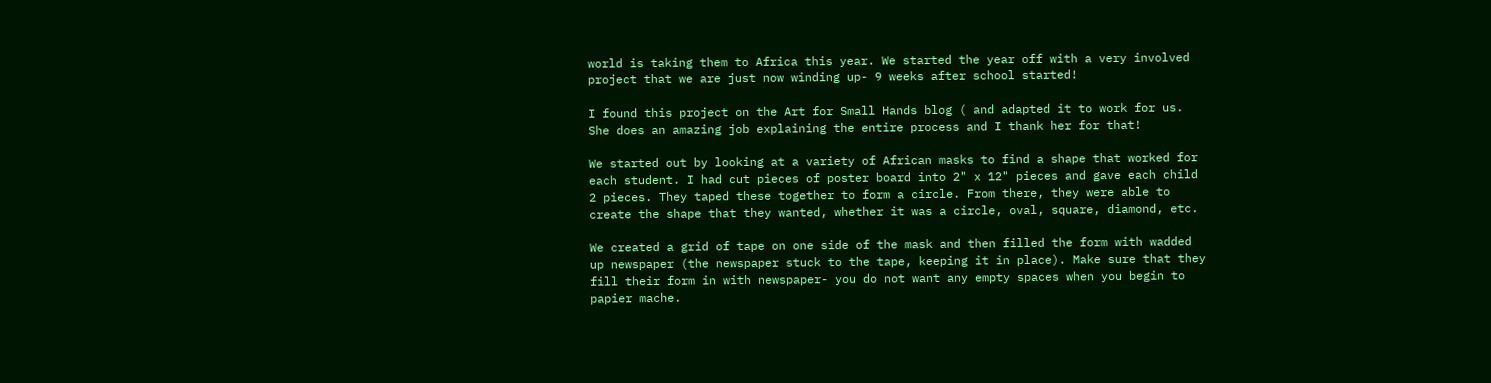world is taking them to Africa this year. We started the year off with a very involved project that we are just now winding up- 9 weeks after school started!

I found this project on the Art for Small Hands blog ( and adapted it to work for us. She does an amazing job explaining the entire process and I thank her for that!

We started out by looking at a variety of African masks to find a shape that worked for each student. I had cut pieces of poster board into 2" x 12" pieces and gave each child 2 pieces. They taped these together to form a circle. From there, they were able to create the shape that they wanted, whether it was a circle, oval, square, diamond, etc.

We created a grid of tape on one side of the mask and then filled the form with wadded up newspaper (the newspaper stuck to the tape, keeping it in place). Make sure that they fill their form in with newspaper- you do not want any empty spaces when you begin to papier mache.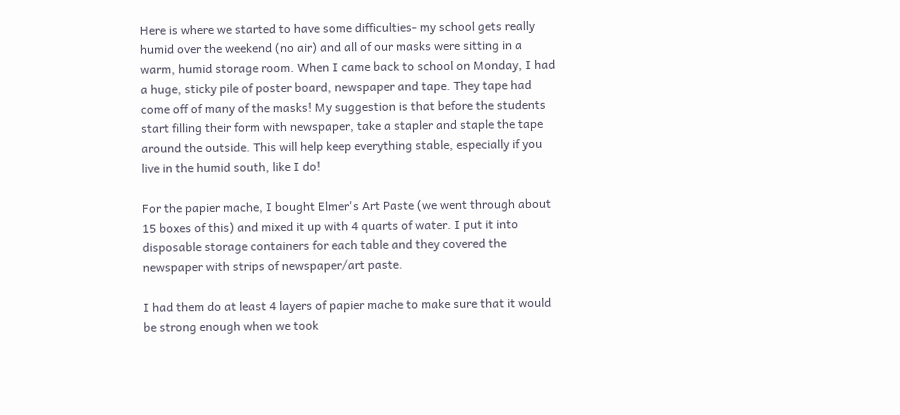Here is where we started to have some difficulties- my school gets really humid over the weekend (no air) and all of our masks were sitting in a warm, humid storage room. When I came back to school on Monday, I had a huge, sticky pile of poster board, newspaper and tape. They tape had come off of many of the masks! My suggestion is that before the students start filling their form with newspaper, take a stapler and staple the tape around the outside. This will help keep everything stable, especially if you live in the humid south, like I do!

For the papier mache, I bought Elmer's Art Paste (we went through about 15 boxes of this) and mixed it up with 4 quarts of water. I put it into disposable storage containers for each table and they covered the newspaper with strips of newspaper/art paste.

I had them do at least 4 layers of papier mache to make sure that it would be strong enough when we took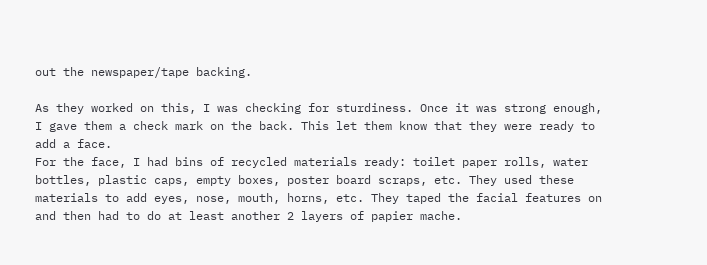out the newspaper/tape backing.

As they worked on this, I was checking for sturdiness. Once it was strong enough, I gave them a check mark on the back. This let them know that they were ready to add a face.
For the face, I had bins of recycled materials ready: toilet paper rolls, water bottles, plastic caps, empty boxes, poster board scraps, etc. They used these materials to add eyes, nose, mouth, horns, etc. They taped the facial features on and then had to do at least another 2 layers of papier mache.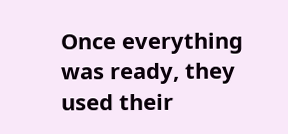Once everything was ready, they used their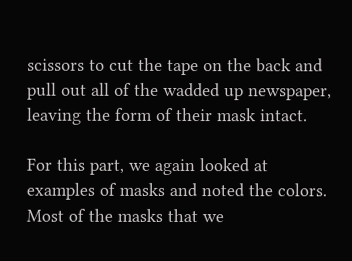scissors to cut the tape on the back and pull out all of the wadded up newspaper, leaving the form of their mask intact.

For this part, we again looked at examples of masks and noted the colors. Most of the masks that we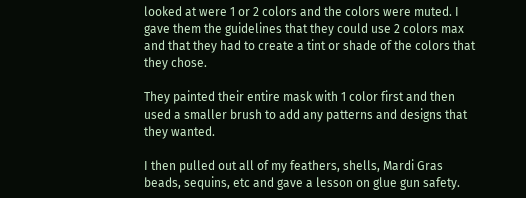looked at were 1 or 2 colors and the colors were muted. I gave them the guidelines that they could use 2 colors max and that they had to create a tint or shade of the colors that they chose.

They painted their entire mask with 1 color first and then used a smaller brush to add any patterns and designs that they wanted.

I then pulled out all of my feathers, shells, Mardi Gras beads, sequins, etc and gave a lesson on glue gun safety.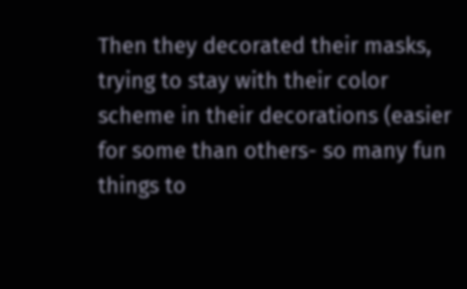Then they decorated their masks, trying to stay with their color scheme in their decorations (easier for some than others- so many fun things to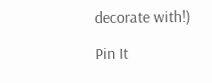decorate with!)

Pin It